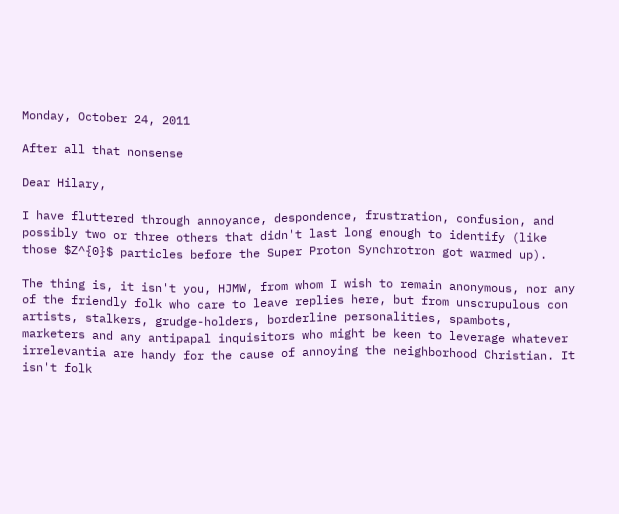Monday, October 24, 2011

After all that nonsense

Dear Hilary,

I have fluttered through annoyance, despondence, frustration, confusion, and possibly two or three others that didn't last long enough to identify (like those $Z^{0}$ particles before the Super Proton Synchrotron got warmed up).

The thing is, it isn't you, HJMW, from whom I wish to remain anonymous, nor any of the friendly folk who care to leave replies here, but from unscrupulous con artists, stalkers, grudge-holders, borderline personalities, spambots, marketers and any antipapal inquisitors who might be keen to leverage whatever irrelevantia are handy for the cause of annoying the neighborhood Christian. It isn't folk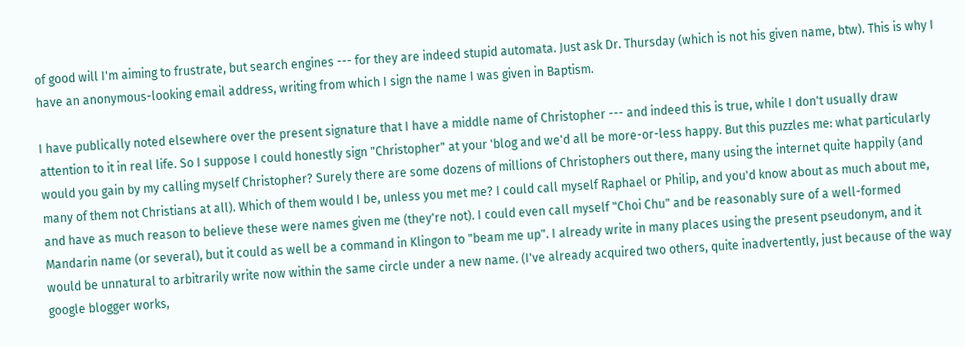of good will I'm aiming to frustrate, but search engines --- for they are indeed stupid automata. Just ask Dr. Thursday (which is not his given name, btw). This is why I have an anonymous-looking email address, writing from which I sign the name I was given in Baptism.

I have publically noted elsewhere over the present signature that I have a middle name of Christopher --- and indeed this is true, while I don't usually draw attention to it in real life. So I suppose I could honestly sign "Christopher" at your 'blog and we'd all be more-or-less happy. But this puzzles me: what particularly would you gain by my calling myself Christopher? Surely there are some dozens of millions of Christophers out there, many using the internet quite happily (and many of them not Christians at all). Which of them would I be, unless you met me? I could call myself Raphael or Philip, and you'd know about as much about me, and have as much reason to believe these were names given me (they're not). I could even call myself "Choi Chu" and be reasonably sure of a well-formed Mandarin name (or several), but it could as well be a command in Klingon to "beam me up". I already write in many places using the present pseudonym, and it would be unnatural to arbitrarily write now within the same circle under a new name. (I've already acquired two others, quite inadvertently, just because of the way google blogger works,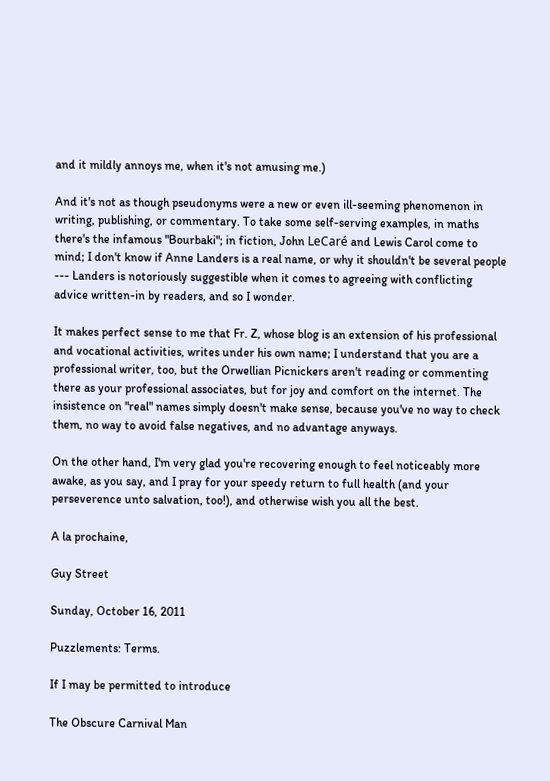and it mildly annoys me, when it's not amusing me.)

And it's not as though pseudonyms were a new or even ill-seeming phenomenon in writing, publishing, or commentary. To take some self-serving examples, in maths there's the infamous "Bourbaki"; in fiction, John LeCaré and Lewis Carol come to mind; I don't know if Anne Landers is a real name, or why it shouldn't be several people --- Landers is notoriously suggestible when it comes to agreeing with conflicting advice written-in by readers, and so I wonder.

It makes perfect sense to me that Fr. Z, whose blog is an extension of his professional and vocational activities, writes under his own name; I understand that you are a professional writer, too, but the Orwellian Picnickers aren't reading or commenting there as your professional associates, but for joy and comfort on the internet. The insistence on "real" names simply doesn't make sense, because you've no way to check them, no way to avoid false negatives, and no advantage anyways.

On the other hand, I'm very glad you're recovering enough to feel noticeably more awake, as you say, and I pray for your speedy return to full health (and your perseverence unto salvation, too!), and otherwise wish you all the best.

A la prochaine,

Guy Street

Sunday, October 16, 2011

Puzzlements: Terms.

If I may be permitted to introduce

The Obscure Carnival Man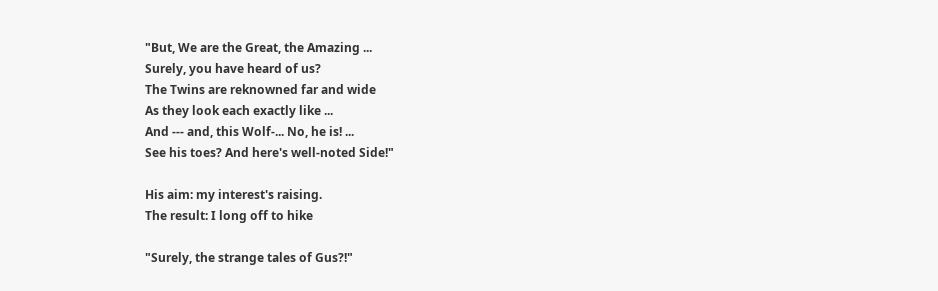"But, We are the Great, the Amazing ...
Surely, you have heard of us?
The Twins are reknowned far and wide
As they look each exactly like ...
And --- and, this Wolf-... No, he is! ...
See his toes? And here's well-noted Side!"

His aim: my interest's raising.
The result: I long off to hike

"Surely, the strange tales of Gus?!"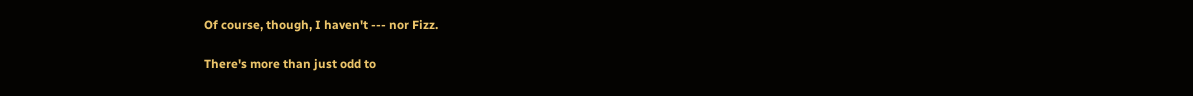Of course, though, I haven't --- nor Fizz.

There's more than just odd to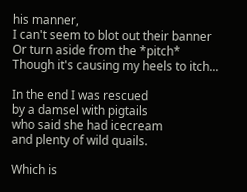his manner,
I can't seem to blot out their banner
Or turn aside from the *pitch*
Though it's causing my heels to itch...

In the end I was rescued
by a damsel with pigtails
who said she had icecream
and plenty of wild quails.

Which is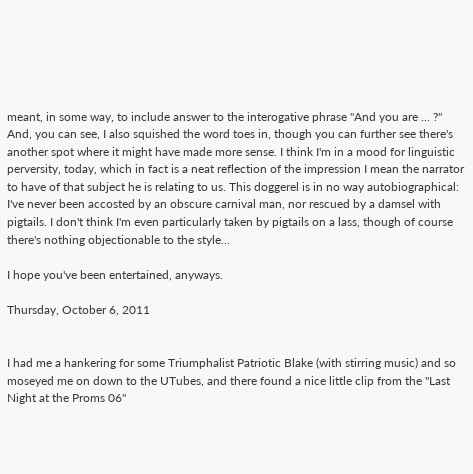meant, in some way, to include answer to the interogative phrase "And you are ... ?"
And, you can see, I also squished the word toes in, though you can further see there's another spot where it might have made more sense. I think I'm in a mood for linguistic perversity, today, which in fact is a neat reflection of the impression I mean the narrator to have of that subject he is relating to us. This doggerel is in no way autobiographical: I've never been accosted by an obscure carnival man, nor rescued by a damsel with pigtails. I don't think I'm even particularly taken by pigtails on a lass, though of course there's nothing objectionable to the style...

I hope you've been entertained, anyways.

Thursday, October 6, 2011


I had me a hankering for some Triumphalist Patriotic Blake (with stirring music) and so moseyed me on down to the UTubes, and there found a nice little clip from the "Last Night at the Proms 06"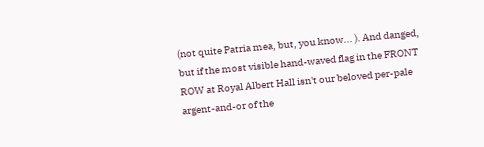(not quite Patria mea, but, you know... ). And danged, but if the most visible hand-waved flag in the FRONT ROW at Royal Albert Hall isn't our beloved per-pale argent-and-or of the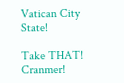Vatican City State!

Take THAT! Cranmer!